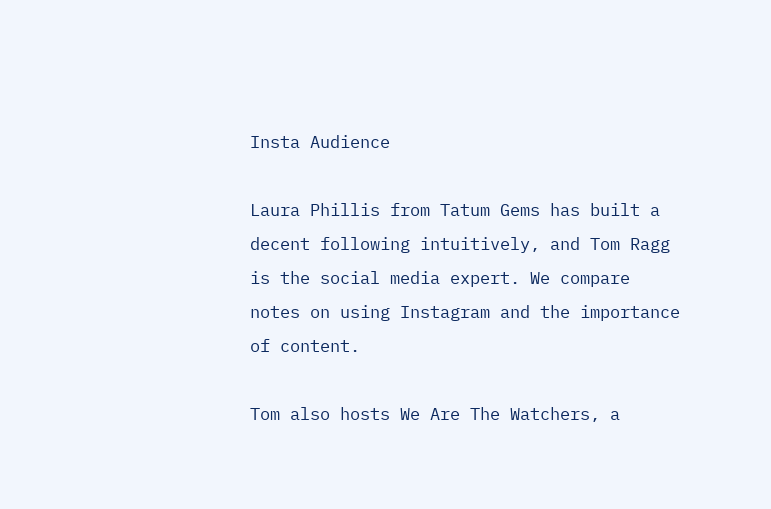Insta Audience

Laura Phillis from Tatum Gems has built a decent following intuitively, and Tom Ragg is the social media expert. We compare notes on using Instagram and the importance of content.

Tom also hosts We Are The Watchers, a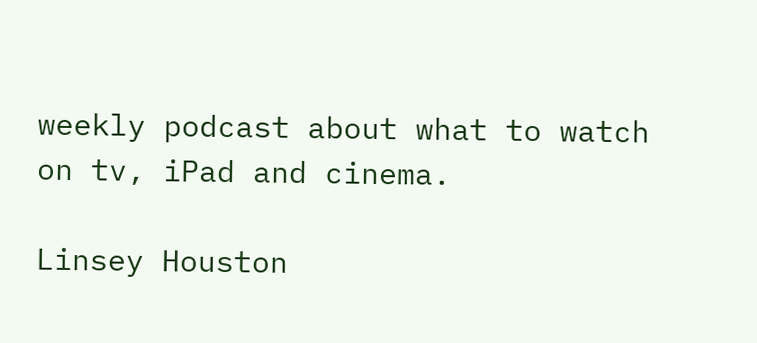weekly podcast about what to watch on tv, iPad and cinema.

Linsey Houston